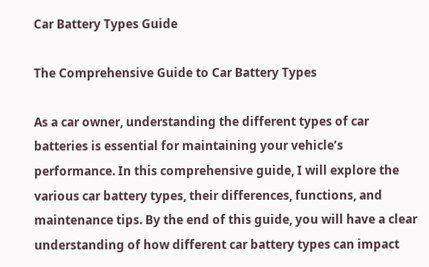Car Battery Types Guide

The Comprehensive Guide to Car Battery Types

As a car owner, understanding the different types of car batteries is essential for maintaining your vehicle’s performance. In this comprehensive guide, I will explore the various car battery types, their differences, functions, and maintenance tips. By the end of this guide, you will have a clear understanding of how different car battery types can impact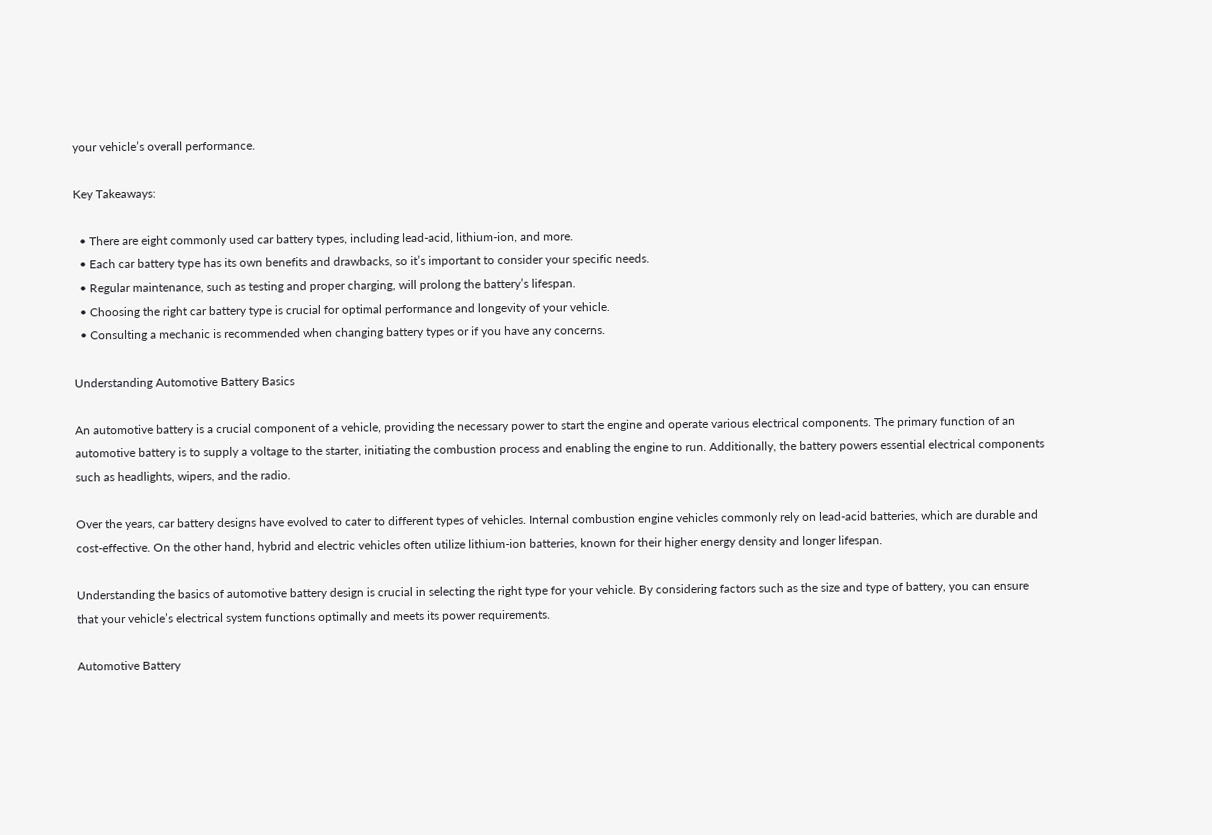your vehicle’s overall performance.

Key Takeaways:

  • There are eight commonly used car battery types, including lead-acid, lithium-ion, and more.
  • Each car battery type has its own benefits and drawbacks, so it’s important to consider your specific needs.
  • Regular maintenance, such as testing and proper charging, will prolong the battery’s lifespan.
  • Choosing the right car battery type is crucial for optimal performance and longevity of your vehicle.
  • Consulting a mechanic is recommended when changing battery types or if you have any concerns.

Understanding Automotive Battery Basics

An automotive battery is a crucial component of a vehicle, providing the necessary power to start the engine and operate various electrical components. The primary function of an automotive battery is to supply a voltage to the starter, initiating the combustion process and enabling the engine to run. Additionally, the battery powers essential electrical components such as headlights, wipers, and the radio.

Over the years, car battery designs have evolved to cater to different types of vehicles. Internal combustion engine vehicles commonly rely on lead-acid batteries, which are durable and cost-effective. On the other hand, hybrid and electric vehicles often utilize lithium-ion batteries, known for their higher energy density and longer lifespan.

Understanding the basics of automotive battery design is crucial in selecting the right type for your vehicle. By considering factors such as the size and type of battery, you can ensure that your vehicle’s electrical system functions optimally and meets its power requirements.

Automotive Battery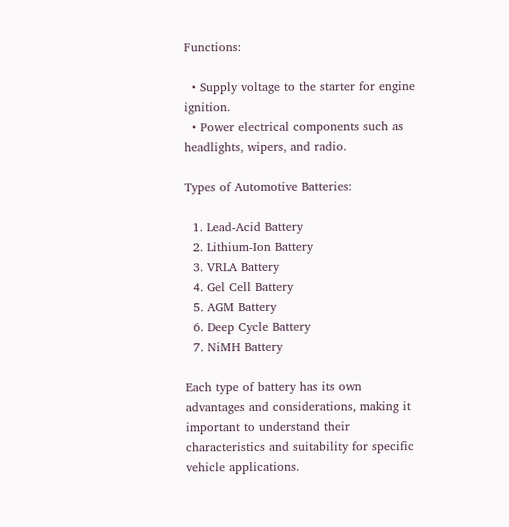Functions:

  • Supply voltage to the starter for engine ignition.
  • Power electrical components such as headlights, wipers, and radio.

Types of Automotive Batteries:

  1. Lead-Acid Battery
  2. Lithium-Ion Battery
  3. VRLA Battery
  4. Gel Cell Battery
  5. AGM Battery
  6. Deep Cycle Battery
  7. NiMH Battery

Each type of battery has its own advantages and considerations, making it important to understand their characteristics and suitability for specific vehicle applications.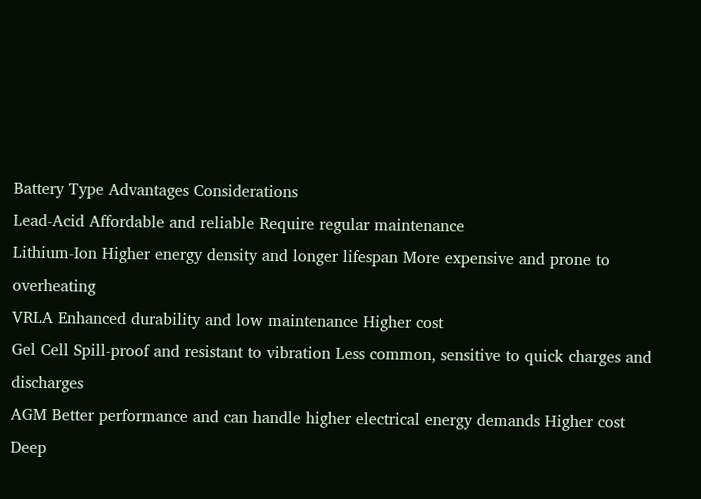Battery Type Advantages Considerations
Lead-Acid Affordable and reliable Require regular maintenance
Lithium-Ion Higher energy density and longer lifespan More expensive and prone to overheating
VRLA Enhanced durability and low maintenance Higher cost
Gel Cell Spill-proof and resistant to vibration Less common, sensitive to quick charges and discharges
AGM Better performance and can handle higher electrical energy demands Higher cost
Deep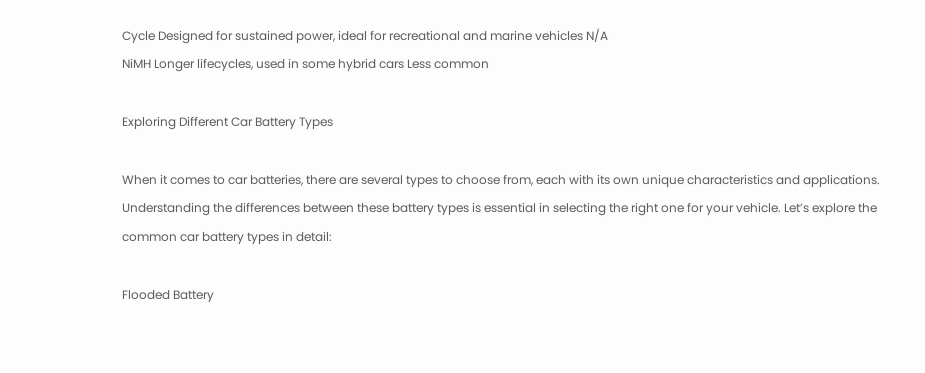Cycle Designed for sustained power, ideal for recreational and marine vehicles N/A
NiMH Longer lifecycles, used in some hybrid cars Less common

Exploring Different Car Battery Types

When it comes to car batteries, there are several types to choose from, each with its own unique characteristics and applications. Understanding the differences between these battery types is essential in selecting the right one for your vehicle. Let’s explore the common car battery types in detail:

Flooded Battery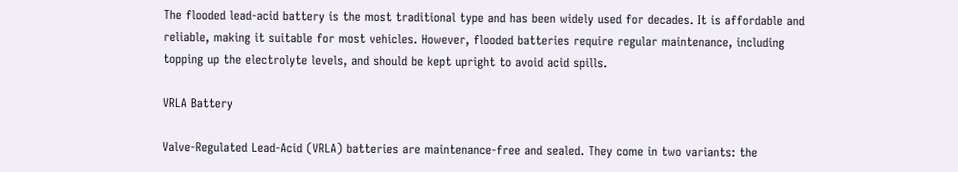The flooded lead-acid battery is the most traditional type and has been widely used for decades. It is affordable and reliable, making it suitable for most vehicles. However, flooded batteries require regular maintenance, including topping up the electrolyte levels, and should be kept upright to avoid acid spills.

VRLA Battery

Valve-Regulated Lead-Acid (VRLA) batteries are maintenance-free and sealed. They come in two variants: the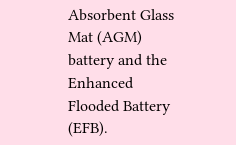Absorbent Glass Mat (AGM) battery and the Enhanced Flooded Battery (EFB).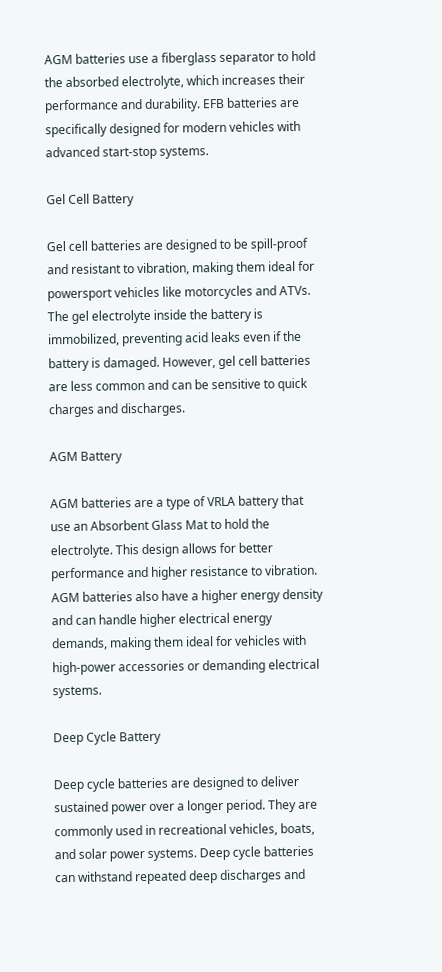AGM batteries use a fiberglass separator to hold the absorbed electrolyte, which increases their performance and durability. EFB batteries are specifically designed for modern vehicles with advanced start-stop systems.

Gel Cell Battery

Gel cell batteries are designed to be spill-proof and resistant to vibration, making them ideal for powersport vehicles like motorcycles and ATVs. The gel electrolyte inside the battery is immobilized, preventing acid leaks even if the battery is damaged. However, gel cell batteries are less common and can be sensitive to quick charges and discharges.

AGM Battery

AGM batteries are a type of VRLA battery that use an Absorbent Glass Mat to hold the electrolyte. This design allows for better performance and higher resistance to vibration. AGM batteries also have a higher energy density and can handle higher electrical energy demands, making them ideal for vehicles with high-power accessories or demanding electrical systems.

Deep Cycle Battery

Deep cycle batteries are designed to deliver sustained power over a longer period. They are commonly used in recreational vehicles, boats, and solar power systems. Deep cycle batteries can withstand repeated deep discharges and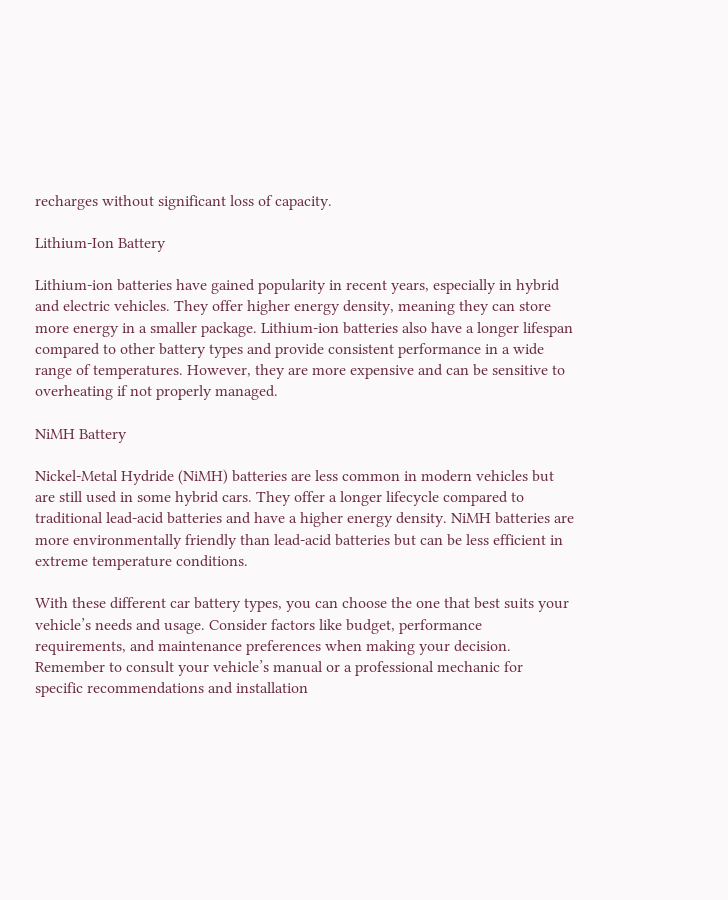recharges without significant loss of capacity.

Lithium-Ion Battery

Lithium-ion batteries have gained popularity in recent years, especially in hybrid and electric vehicles. They offer higher energy density, meaning they can store more energy in a smaller package. Lithium-ion batteries also have a longer lifespan compared to other battery types and provide consistent performance in a wide range of temperatures. However, they are more expensive and can be sensitive to overheating if not properly managed.

NiMH Battery

Nickel-Metal Hydride (NiMH) batteries are less common in modern vehicles but are still used in some hybrid cars. They offer a longer lifecycle compared to traditional lead-acid batteries and have a higher energy density. NiMH batteries are more environmentally friendly than lead-acid batteries but can be less efficient in extreme temperature conditions.

With these different car battery types, you can choose the one that best suits your vehicle’s needs and usage. Consider factors like budget, performance requirements, and maintenance preferences when making your decision. Remember to consult your vehicle’s manual or a professional mechanic for specific recommendations and installation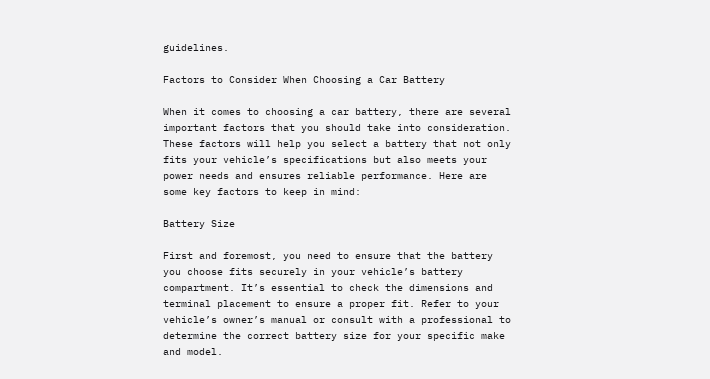guidelines.

Factors to Consider When Choosing a Car Battery

When it comes to choosing a car battery, there are several important factors that you should take into consideration. These factors will help you select a battery that not only fits your vehicle’s specifications but also meets your power needs and ensures reliable performance. Here are some key factors to keep in mind:

Battery Size

First and foremost, you need to ensure that the battery you choose fits securely in your vehicle’s battery compartment. It’s essential to check the dimensions and terminal placement to ensure a proper fit. Refer to your vehicle’s owner’s manual or consult with a professional to determine the correct battery size for your specific make and model.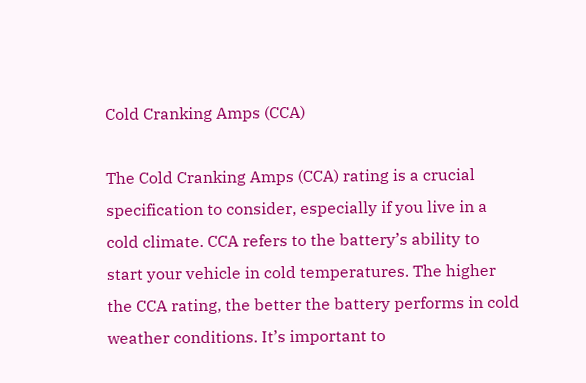Cold Cranking Amps (CCA)

The Cold Cranking Amps (CCA) rating is a crucial specification to consider, especially if you live in a cold climate. CCA refers to the battery’s ability to start your vehicle in cold temperatures. The higher the CCA rating, the better the battery performs in cold weather conditions. It’s important to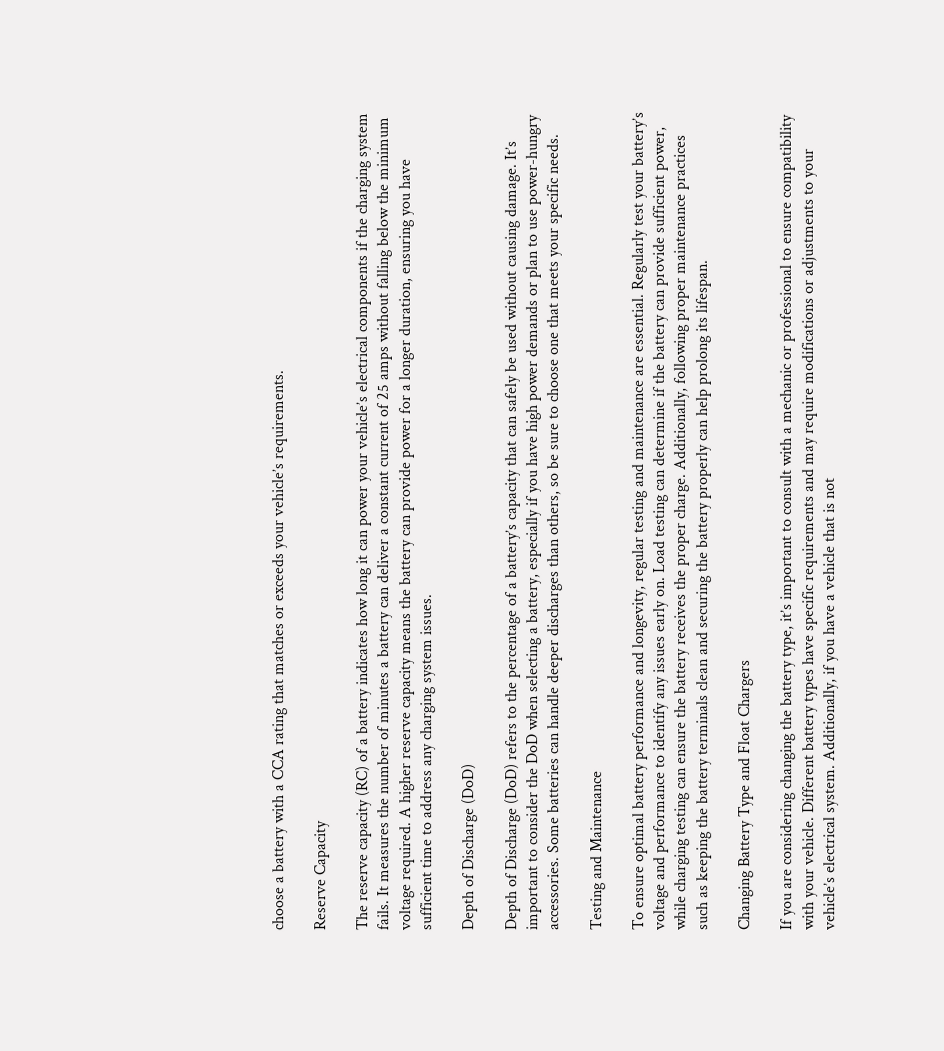choose a battery with a CCA rating that matches or exceeds your vehicle’s requirements.

Reserve Capacity

The reserve capacity (RC) of a battery indicates how long it can power your vehicle’s electrical components if the charging system fails. It measures the number of minutes a battery can deliver a constant current of 25 amps without falling below the minimum voltage required. A higher reserve capacity means the battery can provide power for a longer duration, ensuring you have sufficient time to address any charging system issues.

Depth of Discharge (DoD)

Depth of Discharge (DoD) refers to the percentage of a battery’s capacity that can safely be used without causing damage. It’s important to consider the DoD when selecting a battery, especially if you have high power demands or plan to use power-hungry accessories. Some batteries can handle deeper discharges than others, so be sure to choose one that meets your specific needs.

Testing and Maintenance

To ensure optimal battery performance and longevity, regular testing and maintenance are essential. Regularly test your battery’s voltage and performance to identify any issues early on. Load testing can determine if the battery can provide sufficient power, while charging testing can ensure the battery receives the proper charge. Additionally, following proper maintenance practices such as keeping the battery terminals clean and securing the battery properly can help prolong its lifespan.

Changing Battery Type and Float Chargers

If you are considering changing the battery type, it’s important to consult with a mechanic or professional to ensure compatibility with your vehicle. Different battery types have specific requirements and may require modifications or adjustments to your vehicle’s electrical system. Additionally, if you have a vehicle that is not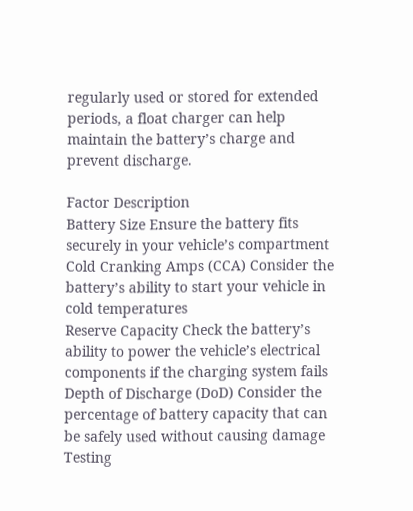regularly used or stored for extended periods, a float charger can help maintain the battery’s charge and prevent discharge.

Factor Description
Battery Size Ensure the battery fits securely in your vehicle’s compartment
Cold Cranking Amps (CCA) Consider the battery’s ability to start your vehicle in cold temperatures
Reserve Capacity Check the battery’s ability to power the vehicle’s electrical components if the charging system fails
Depth of Discharge (DoD) Consider the percentage of battery capacity that can be safely used without causing damage
Testing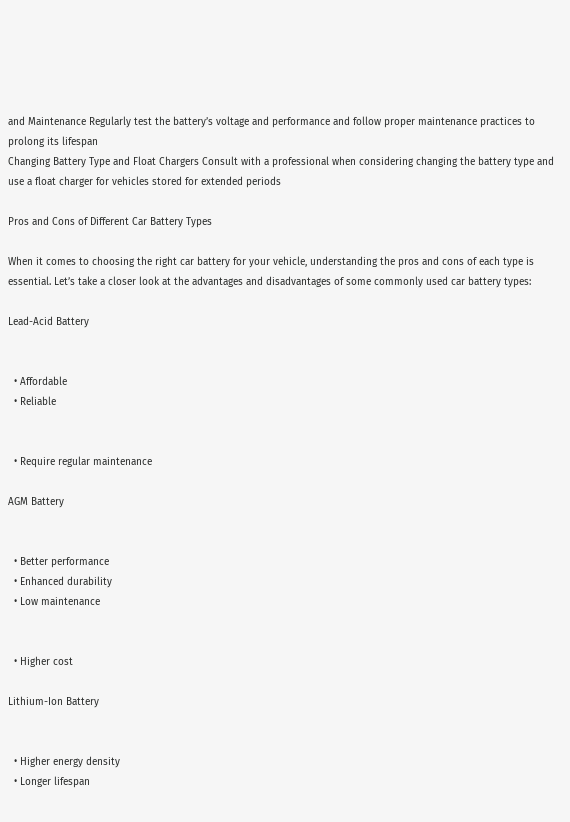and Maintenance Regularly test the battery’s voltage and performance and follow proper maintenance practices to prolong its lifespan
Changing Battery Type and Float Chargers Consult with a professional when considering changing the battery type and use a float charger for vehicles stored for extended periods

Pros and Cons of Different Car Battery Types

When it comes to choosing the right car battery for your vehicle, understanding the pros and cons of each type is essential. Let’s take a closer look at the advantages and disadvantages of some commonly used car battery types:

Lead-Acid Battery


  • Affordable
  • Reliable


  • Require regular maintenance

AGM Battery


  • Better performance
  • Enhanced durability
  • Low maintenance


  • Higher cost

Lithium-Ion Battery


  • Higher energy density
  • Longer lifespan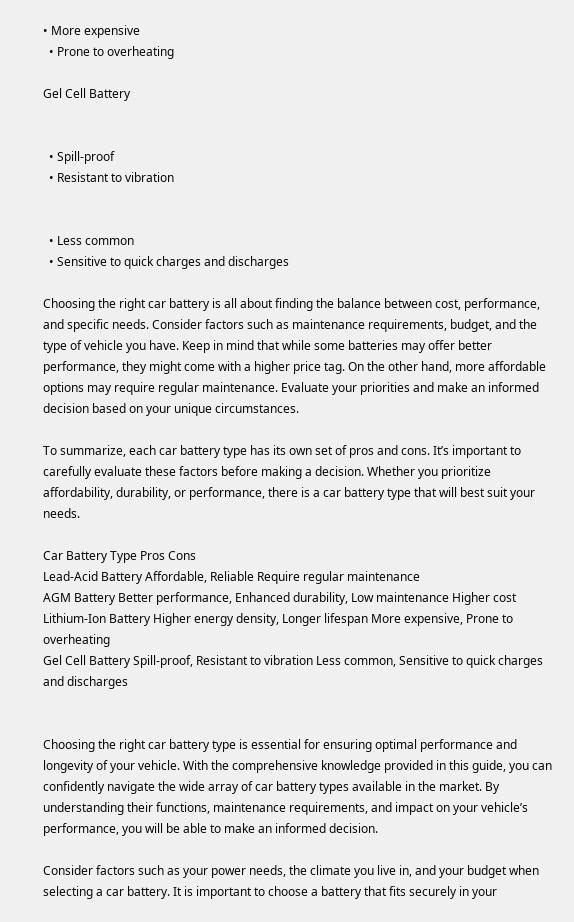• More expensive
  • Prone to overheating

Gel Cell Battery


  • Spill-proof
  • Resistant to vibration


  • Less common
  • Sensitive to quick charges and discharges

Choosing the right car battery is all about finding the balance between cost, performance, and specific needs. Consider factors such as maintenance requirements, budget, and the type of vehicle you have. Keep in mind that while some batteries may offer better performance, they might come with a higher price tag. On the other hand, more affordable options may require regular maintenance. Evaluate your priorities and make an informed decision based on your unique circumstances.

To summarize, each car battery type has its own set of pros and cons. It’s important to carefully evaluate these factors before making a decision. Whether you prioritize affordability, durability, or performance, there is a car battery type that will best suit your needs.

Car Battery Type Pros Cons
Lead-Acid Battery Affordable, Reliable Require regular maintenance
AGM Battery Better performance, Enhanced durability, Low maintenance Higher cost
Lithium-Ion Battery Higher energy density, Longer lifespan More expensive, Prone to overheating
Gel Cell Battery Spill-proof, Resistant to vibration Less common, Sensitive to quick charges and discharges


Choosing the right car battery type is essential for ensuring optimal performance and longevity of your vehicle. With the comprehensive knowledge provided in this guide, you can confidently navigate the wide array of car battery types available in the market. By understanding their functions, maintenance requirements, and impact on your vehicle’s performance, you will be able to make an informed decision.

Consider factors such as your power needs, the climate you live in, and your budget when selecting a car battery. It is important to choose a battery that fits securely in your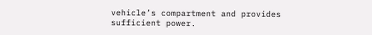vehicle’s compartment and provides sufficient power.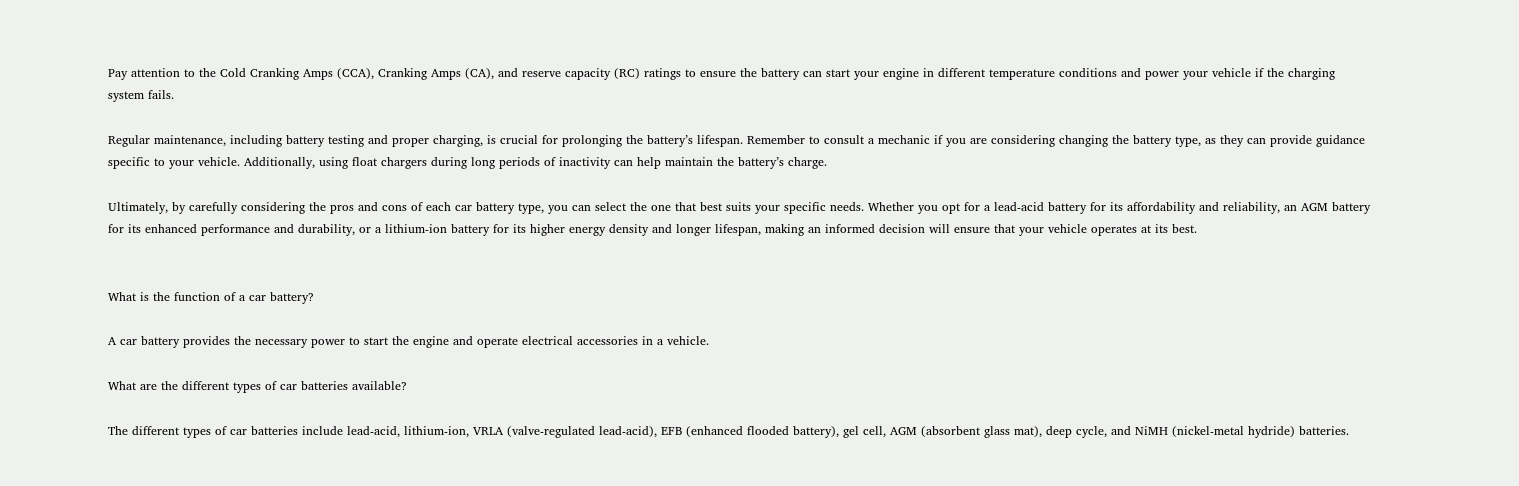Pay attention to the Cold Cranking Amps (CCA), Cranking Amps (CA), and reserve capacity (RC) ratings to ensure the battery can start your engine in different temperature conditions and power your vehicle if the charging system fails.

Regular maintenance, including battery testing and proper charging, is crucial for prolonging the battery’s lifespan. Remember to consult a mechanic if you are considering changing the battery type, as they can provide guidance specific to your vehicle. Additionally, using float chargers during long periods of inactivity can help maintain the battery’s charge.

Ultimately, by carefully considering the pros and cons of each car battery type, you can select the one that best suits your specific needs. Whether you opt for a lead-acid battery for its affordability and reliability, an AGM battery for its enhanced performance and durability, or a lithium-ion battery for its higher energy density and longer lifespan, making an informed decision will ensure that your vehicle operates at its best.


What is the function of a car battery?

A car battery provides the necessary power to start the engine and operate electrical accessories in a vehicle.

What are the different types of car batteries available?

The different types of car batteries include lead-acid, lithium-ion, VRLA (valve-regulated lead-acid), EFB (enhanced flooded battery), gel cell, AGM (absorbent glass mat), deep cycle, and NiMH (nickel-metal hydride) batteries.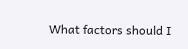What factors should I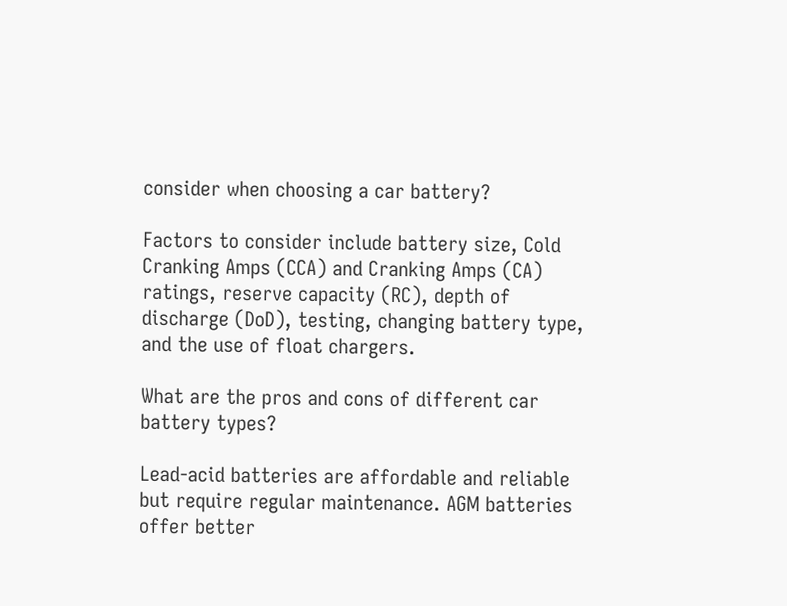consider when choosing a car battery?

Factors to consider include battery size, Cold Cranking Amps (CCA) and Cranking Amps (CA) ratings, reserve capacity (RC), depth of discharge (DoD), testing, changing battery type, and the use of float chargers.

What are the pros and cons of different car battery types?

Lead-acid batteries are affordable and reliable but require regular maintenance. AGM batteries offer better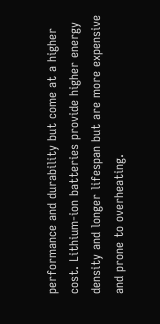performance and durability but come at a higher cost. Lithium-ion batteries provide higher energy density and longer lifespan but are more expensive and prone to overheating.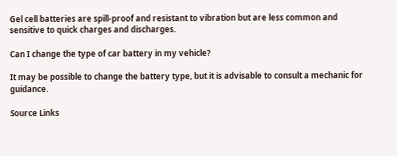Gel cell batteries are spill-proof and resistant to vibration but are less common and sensitive to quick charges and discharges.

Can I change the type of car battery in my vehicle?

It may be possible to change the battery type, but it is advisable to consult a mechanic for guidance.

Source Links